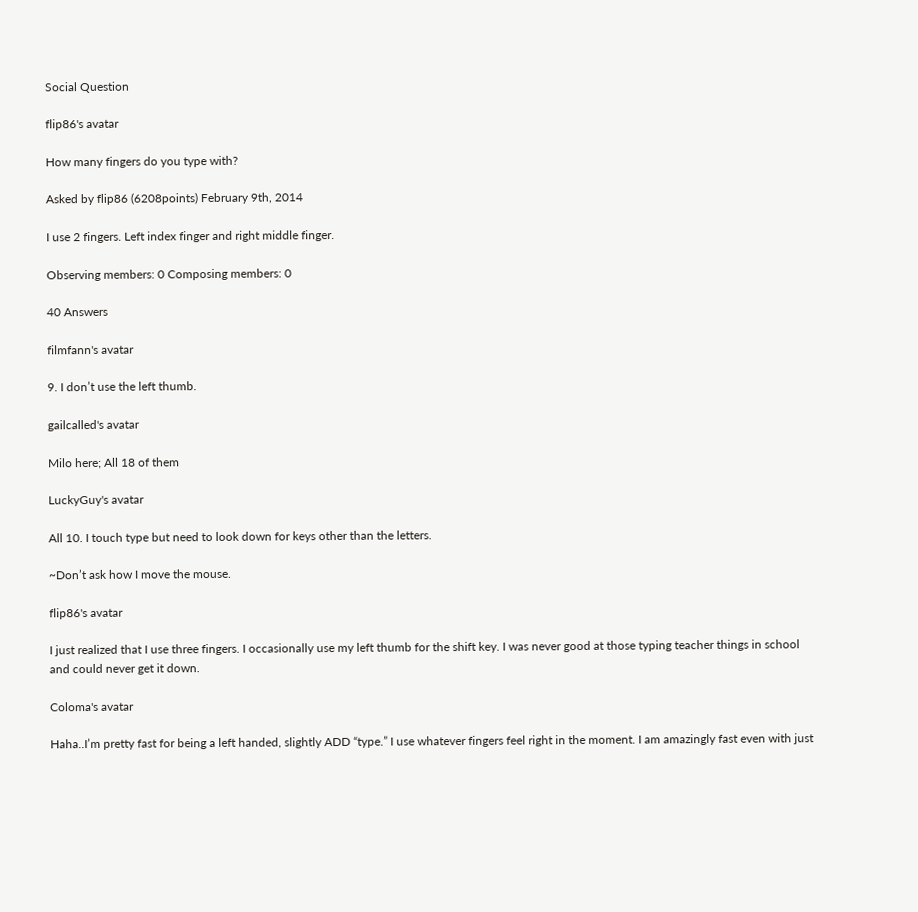Social Question

flip86's avatar

How many fingers do you type with?

Asked by flip86 (6208points) February 9th, 2014

I use 2 fingers. Left index finger and right middle finger.

Observing members: 0 Composing members: 0

40 Answers

filmfann's avatar

9. I don’t use the left thumb.

gailcalled's avatar

Milo here; All 18 of them

LuckyGuy's avatar

All 10. I touch type but need to look down for keys other than the letters.

~Don’t ask how I move the mouse.

flip86's avatar

I just realized that I use three fingers. I occasionally use my left thumb for the shift key. I was never good at those typing teacher things in school and could never get it down.

Coloma's avatar

Haha..I’m pretty fast for being a left handed, slightly ADD “type.” I use whatever fingers feel right in the moment. I am amazingly fast even with just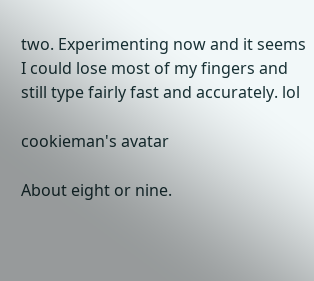two. Experimenting now and it seems I could lose most of my fingers and still type fairly fast and accurately. lol

cookieman's avatar

About eight or nine.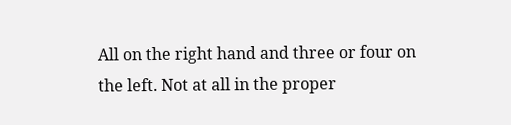All on the right hand and three or four on the left. Not at all in the proper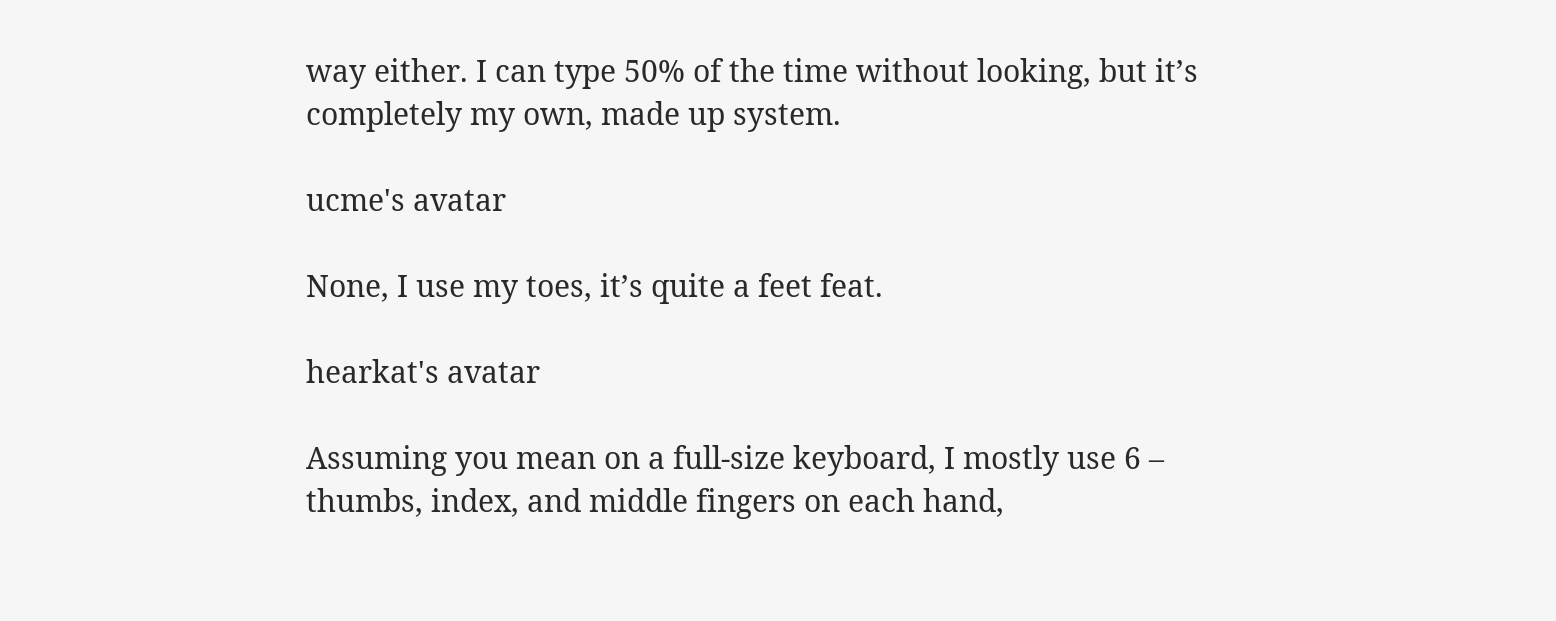way either. I can type 50% of the time without looking, but it’s completely my own, made up system.

ucme's avatar

None, I use my toes, it’s quite a feet feat.

hearkat's avatar

Assuming you mean on a full-size keyboard, I mostly use 6 – thumbs, index, and middle fingers on each hand,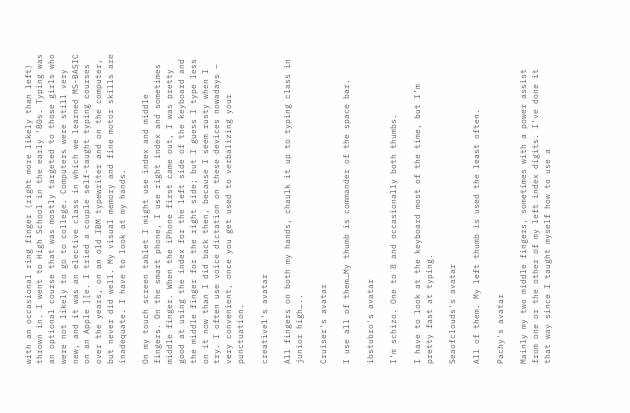with an occasional ring finger (right more likely than left) thrown in. I went to High School in the early ‘80s. Typing was an optional course that was mostly targeted to those girls who were not likely to go to college. Computers were still very new, and it was an elective class in which we learned MS-BASIC on an Apple ][e. I tried a couple self-taught typing courses over the years, on an old IBM typewriter and on the computer, but never did well. My visual memory and fine motor skills are inadequate. I have to look at my hands.

On my touch screen tablet I might use index and middle fingers. On the smart phone, I use right index and sometimes middle finger. When the iPhone first came out, I was pretty good at using the index for the left side of the keyboard and the middle finger for the right side; but I guess I type less on it now than I did back then, because I seem rusty when I try. I often use voice dictation on these devices nowadays – very convenient, once you get used to verbalizing your punctuation.

creative1's avatar

All fingers on both my hands, chaulk it up to typing class in junior high…..

Cruiser's avatar

I use all of them…My thumb is commander of the space bar.

ibstubro's avatar

I’m schizo. One to 8 and occasionally both thumbs.

I have to look at the keyboard most of the time, but I’m pretty fast at typing.

Seaofclouds's avatar

All of them. My left thumb is used the least often.

Pachy's avatar

Mainly my two middle fingers, sometimes with a power assist from one or the other of my left index digits. I’ve done it that way since I taught myself how to use a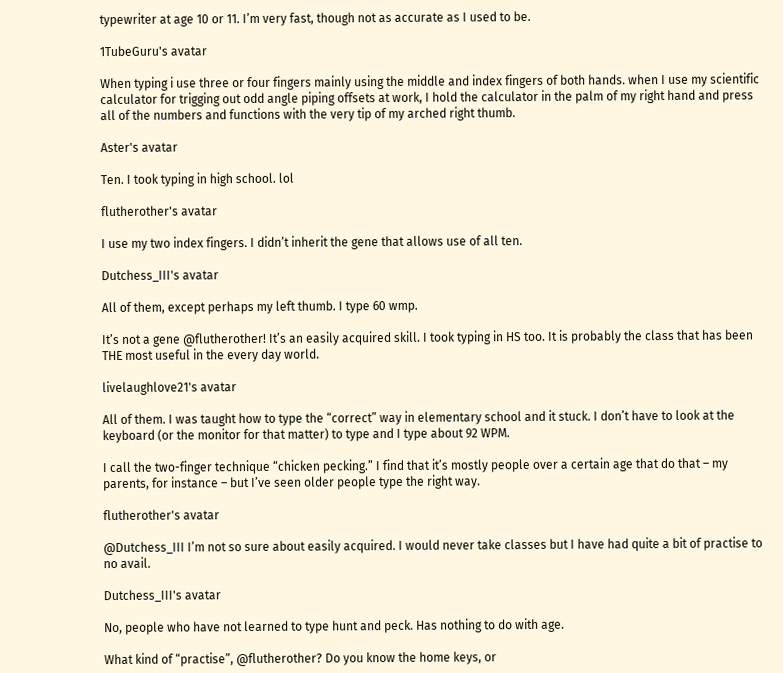typewriter at age 10 or 11. I’m very fast, though not as accurate as I used to be.

1TubeGuru's avatar

When typing i use three or four fingers mainly using the middle and index fingers of both hands. when I use my scientific calculator for trigging out odd angle piping offsets at work, I hold the calculator in the palm of my right hand and press all of the numbers and functions with the very tip of my arched right thumb.

Aster's avatar

Ten. I took typing in high school. lol

flutherother's avatar

I use my two index fingers. I didn’t inherit the gene that allows use of all ten.

Dutchess_III's avatar

All of them, except perhaps my left thumb. I type 60 wmp.

It’s not a gene @flutherother! It’s an easily acquired skill. I took typing in HS too. It is probably the class that has been THE most useful in the every day world.

livelaughlove21's avatar

All of them. I was taught how to type the “correct” way in elementary school and it stuck. I don’t have to look at the keyboard (or the monitor for that matter) to type and I type about 92 WPM.

I call the two-finger technique “chicken pecking.” I find that it’s mostly people over a certain age that do that – my parents, for instance – but I’ve seen older people type the right way.

flutherother's avatar

@Dutchess_III I’m not so sure about easily acquired. I would never take classes but I have had quite a bit of practise to no avail.

Dutchess_III's avatar

No, people who have not learned to type hunt and peck. Has nothing to do with age.

What kind of “practise”, @flutherother? Do you know the home keys, or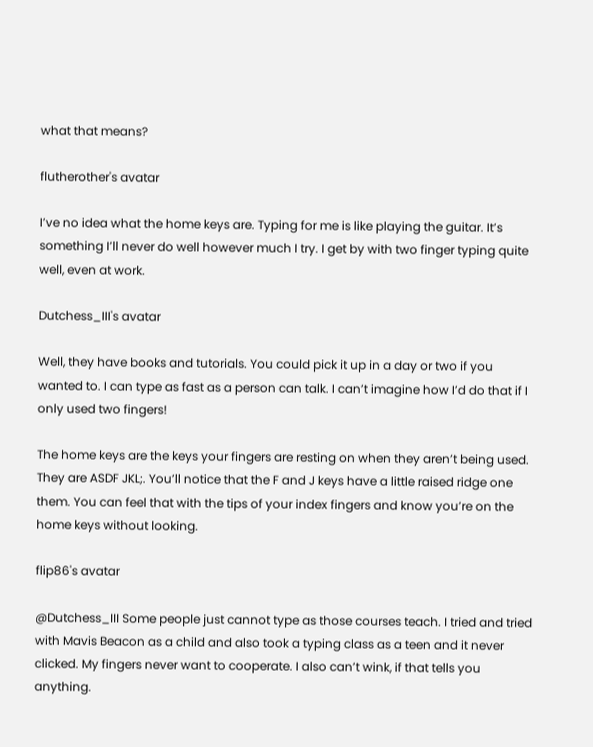what that means?

flutherother's avatar

I’ve no idea what the home keys are. Typing for me is like playing the guitar. It’s something I’ll never do well however much I try. I get by with two finger typing quite well, even at work.

Dutchess_III's avatar

Well, they have books and tutorials. You could pick it up in a day or two if you wanted to. I can type as fast as a person can talk. I can’t imagine how I’d do that if I only used two fingers!

The home keys are the keys your fingers are resting on when they aren’t being used. They are ASDF JKL;. You’ll notice that the F and J keys have a little raised ridge one them. You can feel that with the tips of your index fingers and know you’re on the home keys without looking.

flip86's avatar

@Dutchess_III Some people just cannot type as those courses teach. I tried and tried with Mavis Beacon as a child and also took a typing class as a teen and it never clicked. My fingers never want to cooperate. I also can’t wink, if that tells you anything.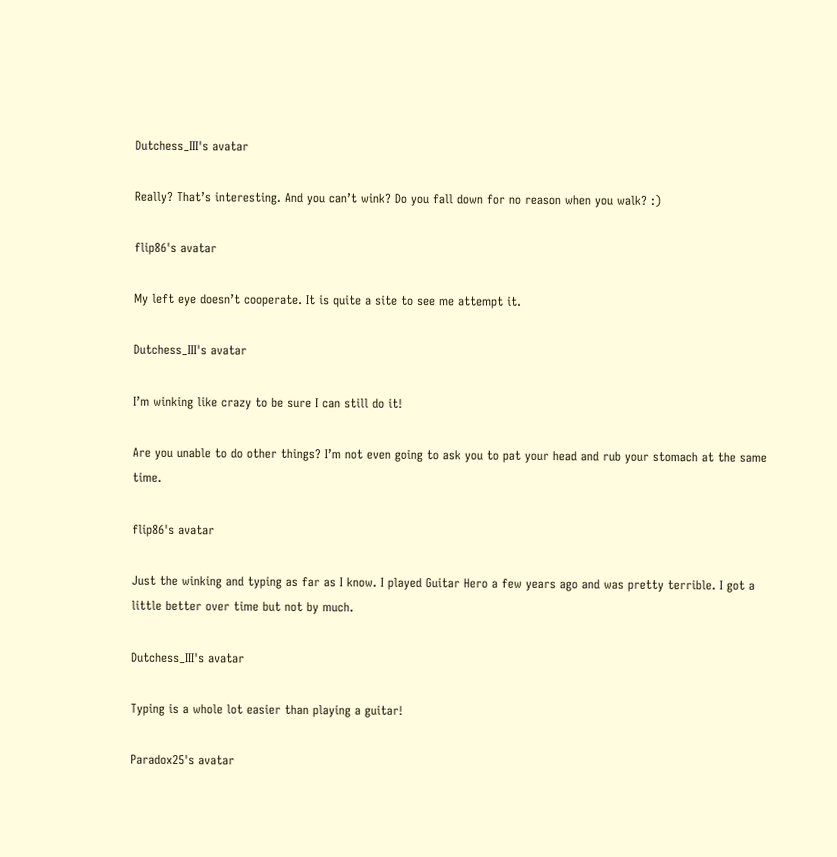Dutchess_III's avatar

Really? That’s interesting. And you can’t wink? Do you fall down for no reason when you walk? :)

flip86's avatar

My left eye doesn’t cooperate. It is quite a site to see me attempt it.

Dutchess_III's avatar

I’m winking like crazy to be sure I can still do it!

Are you unable to do other things? I’m not even going to ask you to pat your head and rub your stomach at the same time.

flip86's avatar

Just the winking and typing as far as I know. I played Guitar Hero a few years ago and was pretty terrible. I got a little better over time but not by much.

Dutchess_III's avatar

Typing is a whole lot easier than playing a guitar!

Paradox25's avatar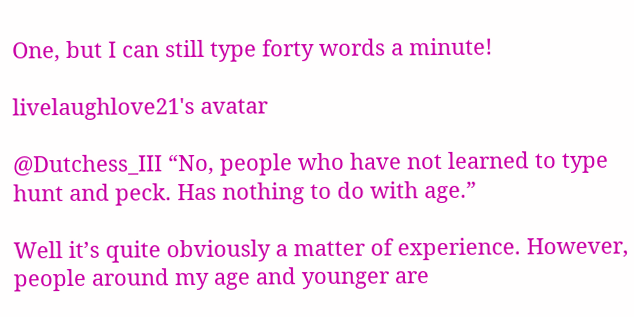One, but I can still type forty words a minute!

livelaughlove21's avatar

@Dutchess_III “No, people who have not learned to type hunt and peck. Has nothing to do with age.”

Well it’s quite obviously a matter of experience. However, people around my age and younger are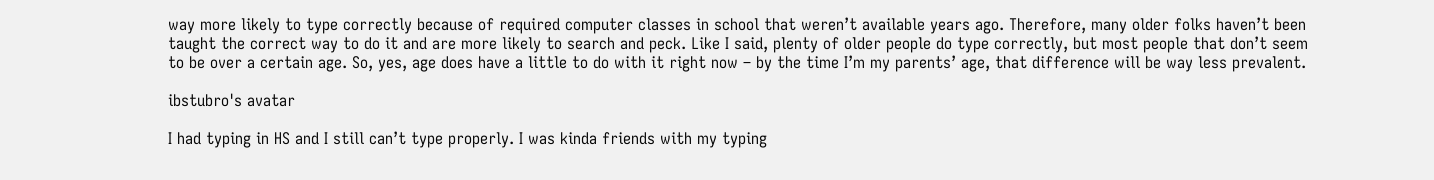way more likely to type correctly because of required computer classes in school that weren’t available years ago. Therefore, many older folks haven’t been taught the correct way to do it and are more likely to search and peck. Like I said, plenty of older people do type correctly, but most people that don’t seem to be over a certain age. So, yes, age does have a little to do with it right now – by the time I’m my parents’ age, that difference will be way less prevalent.

ibstubro's avatar

I had typing in HS and I still can’t type properly. I was kinda friends with my typing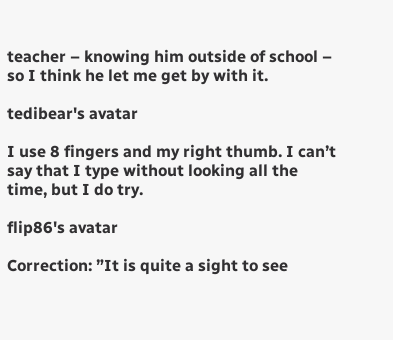teacher – knowing him outside of school – so I think he let me get by with it.

tedibear's avatar

I use 8 fingers and my right thumb. I can’t say that I type without looking all the time, but I do try.

flip86's avatar

Correction: ”It is quite a sight to see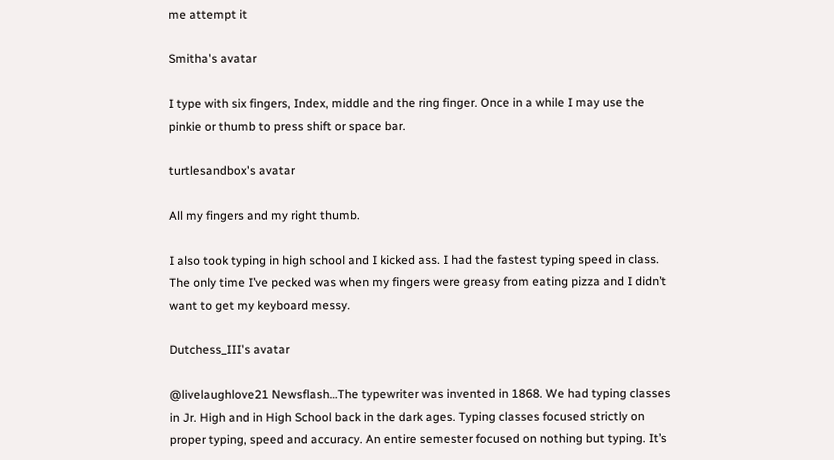me attempt it

Smitha's avatar

I type with six fingers, Index, middle and the ring finger. Once in a while I may use the pinkie or thumb to press shift or space bar.

turtlesandbox's avatar

All my fingers and my right thumb.

I also took typing in high school and I kicked ass. I had the fastest typing speed in class. The only time I’ve pecked was when my fingers were greasy from eating pizza and I didn’t want to get my keyboard messy.

Dutchess_III's avatar

@livelaughlove21 Newsflash…The typewriter was invented in 1868. We had typing classes in Jr. High and in High School back in the dark ages. Typing classes focused strictly on proper typing, speed and accuracy. An entire semester focused on nothing but typing. It’s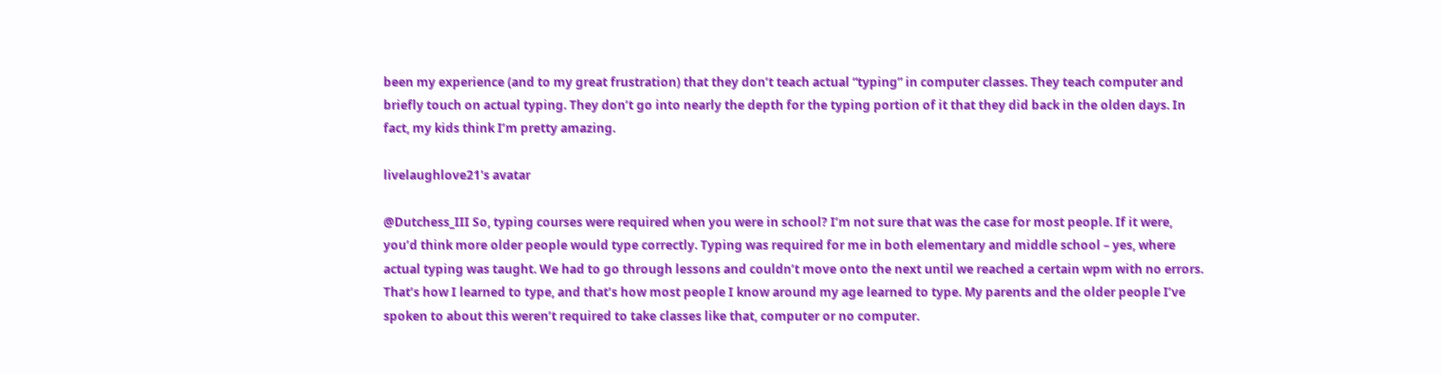been my experience (and to my great frustration) that they don’t teach actual “typing” in computer classes. They teach computer and briefly touch on actual typing. They don’t go into nearly the depth for the typing portion of it that they did back in the olden days. In fact, my kids think I’m pretty amazing.

livelaughlove21's avatar

@Dutchess_III So, typing courses were required when you were in school? I’m not sure that was the case for most people. If it were, you’d think more older people would type correctly. Typing was required for me in both elementary and middle school – yes, where actual typing was taught. We had to go through lessons and couldn’t move onto the next until we reached a certain wpm with no errors. That’s how I learned to type, and that’s how most people I know around my age learned to type. My parents and the older people I’ve spoken to about this weren’t required to take classes like that, computer or no computer.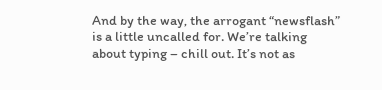And by the way, the arrogant “newsflash” is a little uncalled for. We’re talking about typing – chill out. It’s not as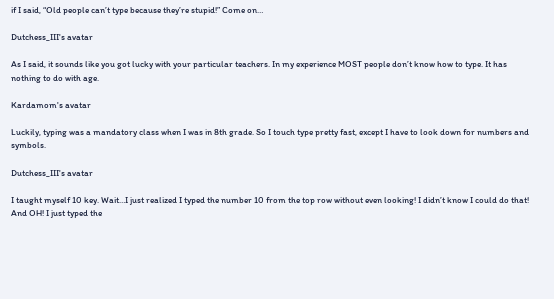if I said, “Old people can’t type because they’re stupid!” Come on…

Dutchess_III's avatar

As I said, it sounds like you got lucky with your particular teachers. In my experience MOST people don’t know how to type. It has nothing to do with age.

Kardamom's avatar

Luckily, typing was a mandatory class when I was in 8th grade. So I touch type pretty fast, except I have to look down for numbers and symbols.

Dutchess_III's avatar

I taught myself 10 key. Wait…I just realized I typed the number 10 from the top row without even looking! I didn’t know I could do that! And OH! I just typed the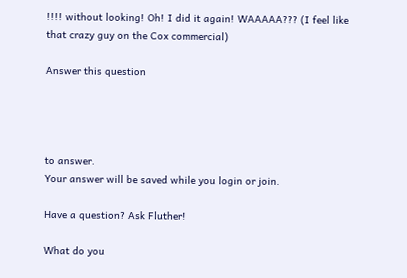!!!! without looking! Oh! I did it again! WAAAAA??? (I feel like that crazy guy on the Cox commercial)

Answer this question




to answer.
Your answer will be saved while you login or join.

Have a question? Ask Fluther!

What do you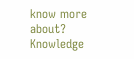know more about?
Knowledge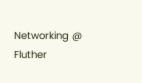Networking @ Fluther